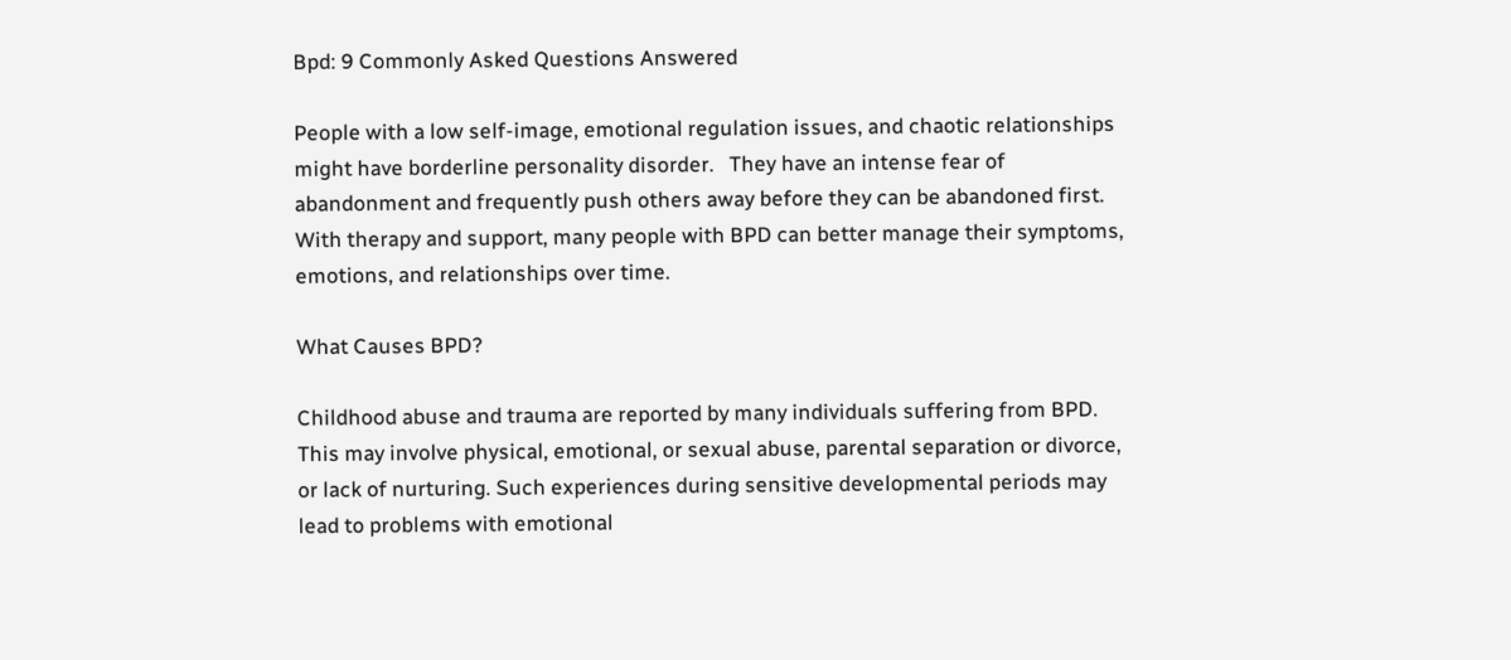Bpd: 9 Commonly Asked Questions Answered

People with a low self-image, emotional regulation issues, and chaotic relationships might have borderline personality disorder.   They have an intense fear of abandonment and frequently push others away before they can be abandoned first. With therapy and support, many people with BPD can better manage their symptoms, emotions, and relationships over time.

What Causes BPD?

Childhood abuse and trauma are reported by many individuals suffering from BPD. This may involve physical, emotional, or sexual abuse, parental separation or divorce, or lack of nurturing. Such experiences during sensitive developmental periods may lead to problems with emotional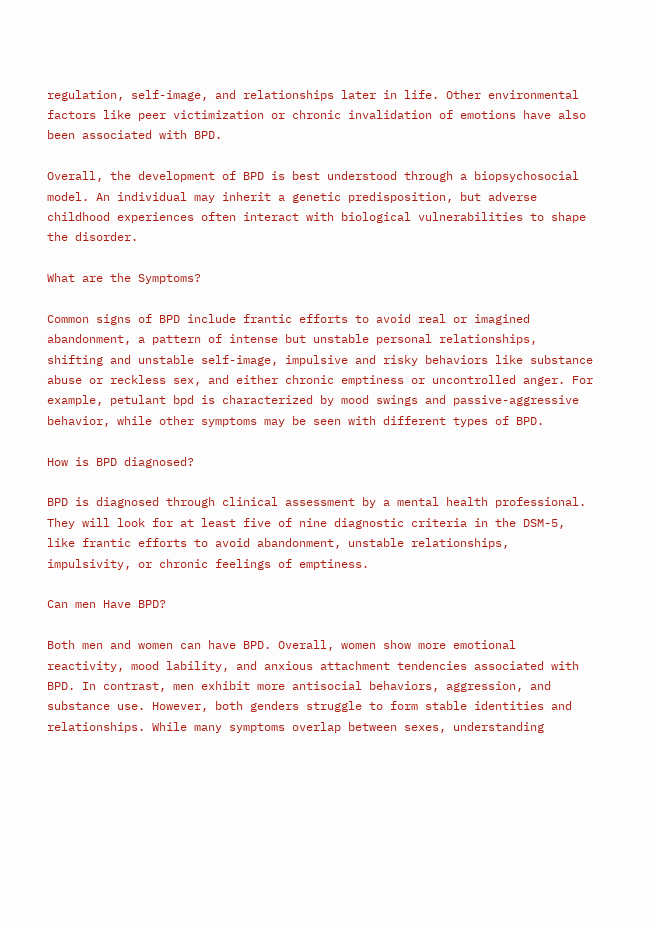regulation, self-image, and relationships later in life. Other environmental factors like peer victimization or chronic invalidation of emotions have also been associated with BPD.

Overall, the development of BPD is best understood through a biopsychosocial model. An individual may inherit a genetic predisposition, but adverse childhood experiences often interact with biological vulnerabilities to shape the disorder.

What are the Symptoms?

Common signs of BPD include frantic efforts to avoid real or imagined abandonment, a pattern of intense but unstable personal relationships, shifting and unstable self-image, impulsive and risky behaviors like substance abuse or reckless sex, and either chronic emptiness or uncontrolled anger. For example, petulant bpd is characterized by mood swings and passive-aggressive behavior, while other symptoms may be seen with different types of BPD.

How is BPD diagnosed?

BPD is diagnosed through clinical assessment by a mental health professional. They will look for at least five of nine diagnostic criteria in the DSM-5, like frantic efforts to avoid abandonment, unstable relationships, impulsivity, or chronic feelings of emptiness.

Can men Have BPD?

Both men and women can have BPD. Overall, women show more emotional reactivity, mood lability, and anxious attachment tendencies associated with BPD. In contrast, men exhibit more antisocial behaviors, aggression, and substance use. However, both genders struggle to form stable identities and relationships. While many symptoms overlap between sexes, understanding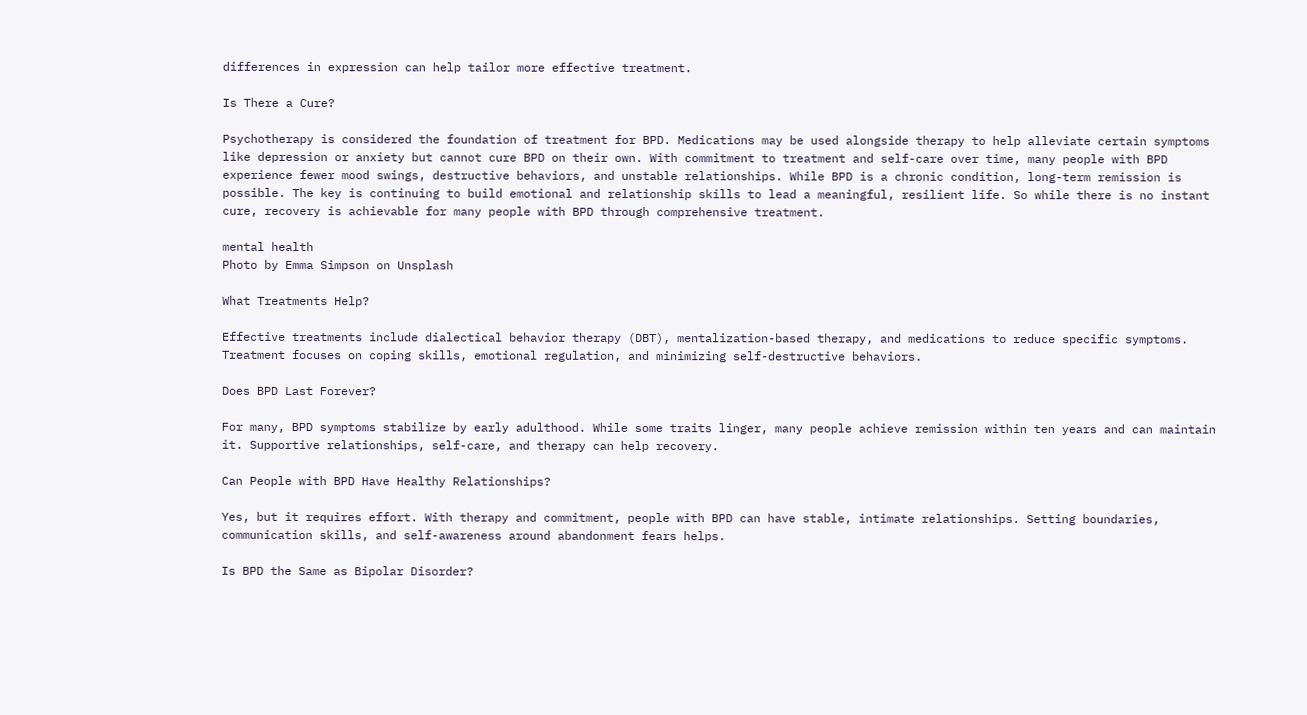differences in expression can help tailor more effective treatment.

Is There a Cure?

Psychotherapy is considered the foundation of treatment for BPD. Medications may be used alongside therapy to help alleviate certain symptoms like depression or anxiety but cannot cure BPD on their own. With commitment to treatment and self-care over time, many people with BPD experience fewer mood swings, destructive behaviors, and unstable relationships. While BPD is a chronic condition, long-term remission is possible. The key is continuing to build emotional and relationship skills to lead a meaningful, resilient life. So while there is no instant cure, recovery is achievable for many people with BPD through comprehensive treatment.

mental health
Photo by Emma Simpson on Unsplash

What Treatments Help?

Effective treatments include dialectical behavior therapy (DBT), mentalization-based therapy, and medications to reduce specific symptoms. Treatment focuses on coping skills, emotional regulation, and minimizing self-destructive behaviors.

Does BPD Last Forever?

For many, BPD symptoms stabilize by early adulthood. While some traits linger, many people achieve remission within ten years and can maintain it. Supportive relationships, self-care, and therapy can help recovery.

Can People with BPD Have Healthy Relationships?

Yes, but it requires effort. With therapy and commitment, people with BPD can have stable, intimate relationships. Setting boundaries, communication skills, and self-awareness around abandonment fears helps.

Is BPD the Same as Bipolar Disorder?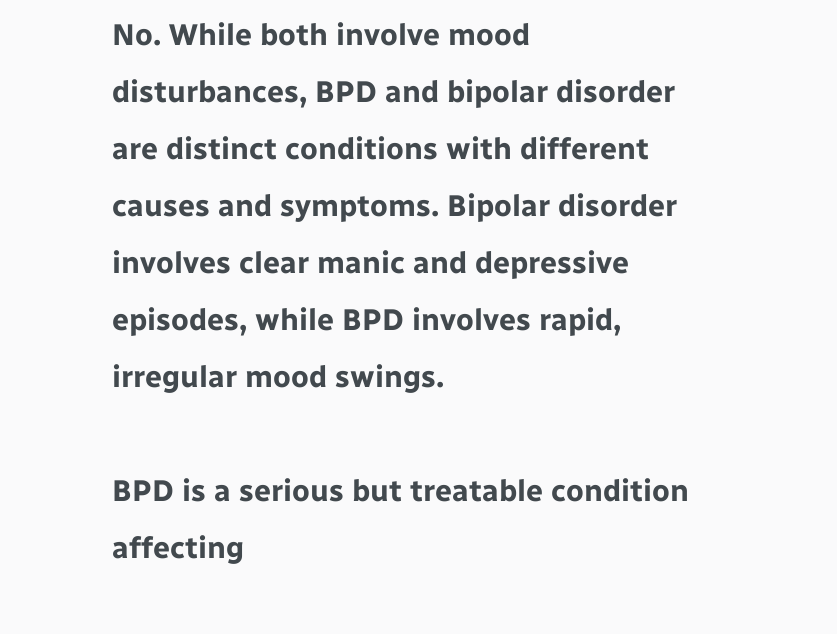No. While both involve mood disturbances, BPD and bipolar disorder are distinct conditions with different causes and symptoms. Bipolar disorder involves clear manic and depressive episodes, while BPD involves rapid, irregular mood swings.

BPD is a serious but treatable condition affecting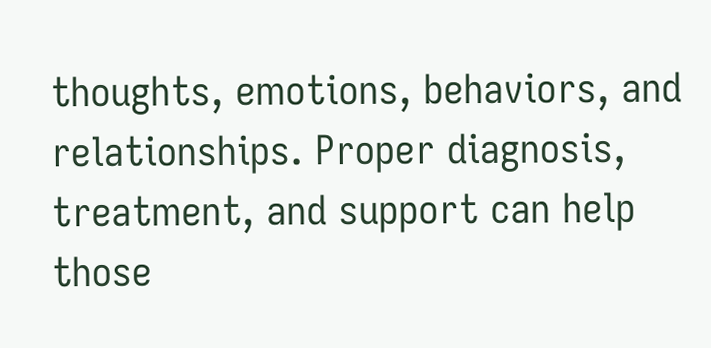thoughts, emotions, behaviors, and relationships. Proper diagnosis, treatment, and support can help those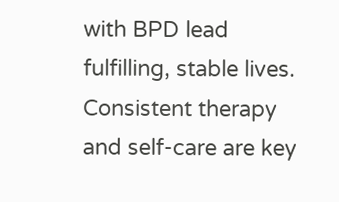with BPD lead fulfilling, stable lives. Consistent therapy and self-care are key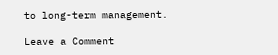to long-term management.

Leave a Comment